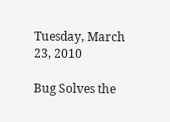Tuesday, March 23, 2010

Bug Solves the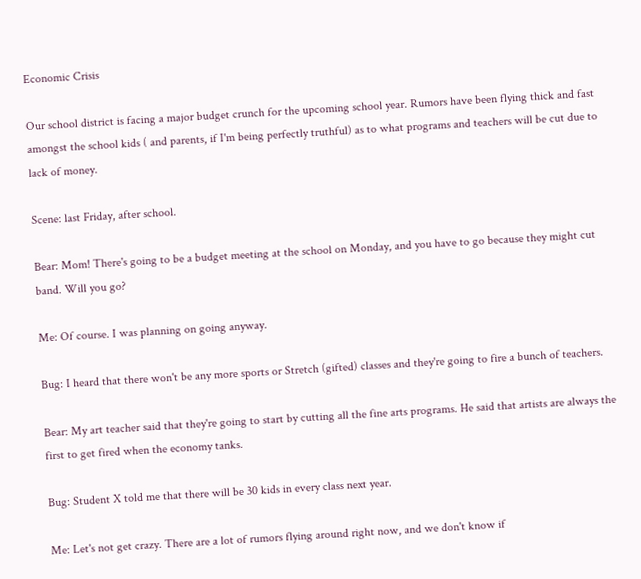Economic Crisis

Our school district is facing a major budget crunch for the upcoming school year. Rumors have been flying thick and fast amongst the school kids ( and parents, if I'm being perfectly truthful) as to what programs and teachers will be cut due to lack of money.

Scene: last Friday, after school.

Bear: Mom! There's going to be a budget meeting at the school on Monday, and you have to go because they might cut band. Will you go?

Me: Of course. I was planning on going anyway.

Bug: I heard that there won't be any more sports or Stretch (gifted) classes and they're going to fire a bunch of teachers.

Bear: My art teacher said that they're going to start by cutting all the fine arts programs. He said that artists are always the first to get fired when the economy tanks.

Bug: Student X told me that there will be 30 kids in every class next year.

Me: Let's not get crazy. There are a lot of rumors flying around right now, and we don't know if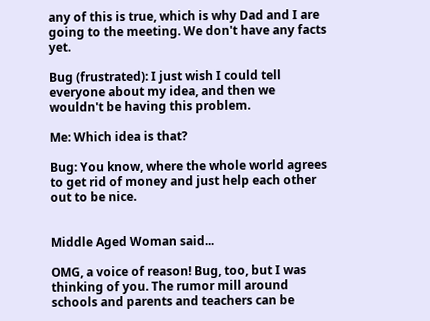any of this is true, which is why Dad and I are going to the meeting. We don't have any facts yet.

Bug (frustrated): I just wish I could tell everyone about my idea, and then we wouldn't be having this problem.

Me: Which idea is that?

Bug: You know, where the whole world agrees to get rid of money and just help each other out to be nice.


Middle Aged Woman said...

OMG, a voice of reason! Bug, too, but I was thinking of you. The rumor mill around schools and parents and teachers can be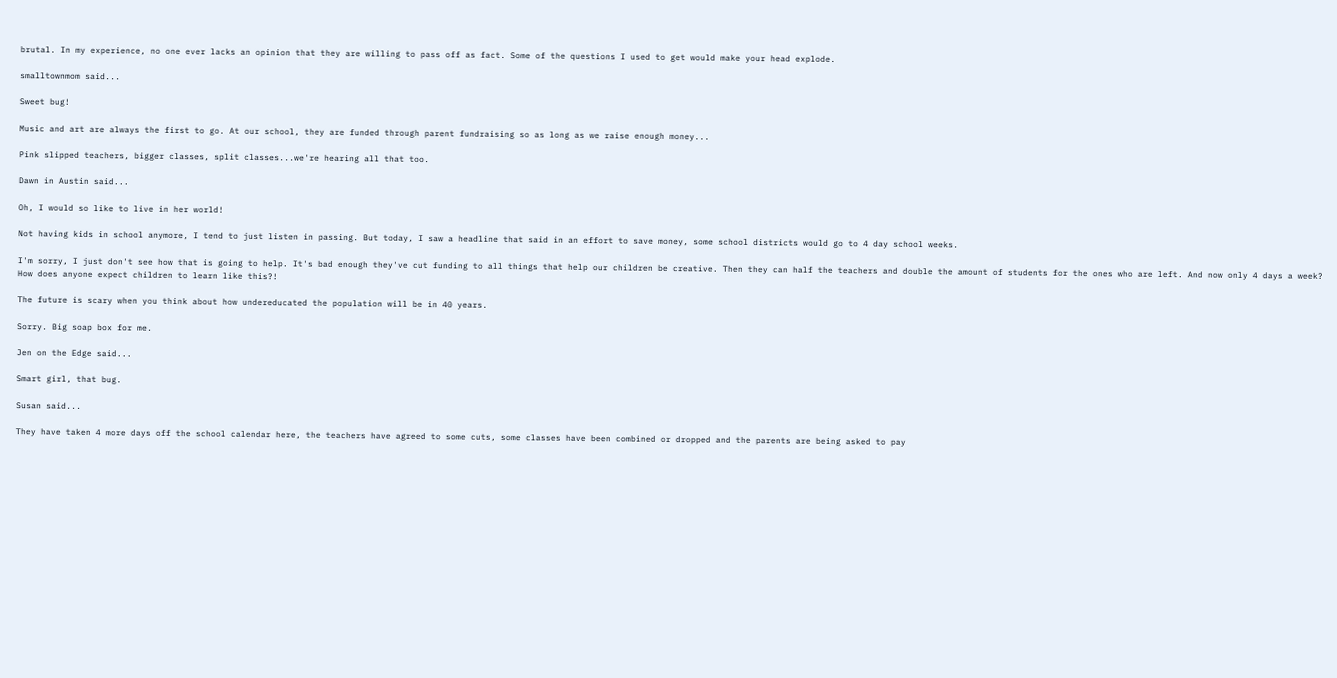brutal. In my experience, no one ever lacks an opinion that they are willing to pass off as fact. Some of the questions I used to get would make your head explode.

smalltownmom said...

Sweet bug!

Music and art are always the first to go. At our school, they are funded through parent fundraising so as long as we raise enough money...

Pink slipped teachers, bigger classes, split classes...we're hearing all that too.

Dawn in Austin said...

Oh, I would so like to live in her world!

Not having kids in school anymore, I tend to just listen in passing. But today, I saw a headline that said in an effort to save money, some school districts would go to 4 day school weeks.

I'm sorry, I just don't see how that is going to help. It's bad enough they've cut funding to all things that help our children be creative. Then they can half the teachers and double the amount of students for the ones who are left. And now only 4 days a week? How does anyone expect children to learn like this?!

The future is scary when you think about how undereducated the population will be in 40 years.

Sorry. Big soap box for me.

Jen on the Edge said...

Smart girl, that bug.

Susan said...

They have taken 4 more days off the school calendar here, the teachers have agreed to some cuts, some classes have been combined or dropped and the parents are being asked to pay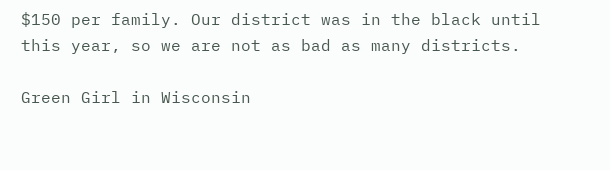$150 per family. Our district was in the black until this year, so we are not as bad as many districts.

Green Girl in Wisconsin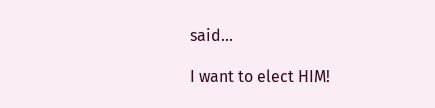said...

I want to elect HIM!